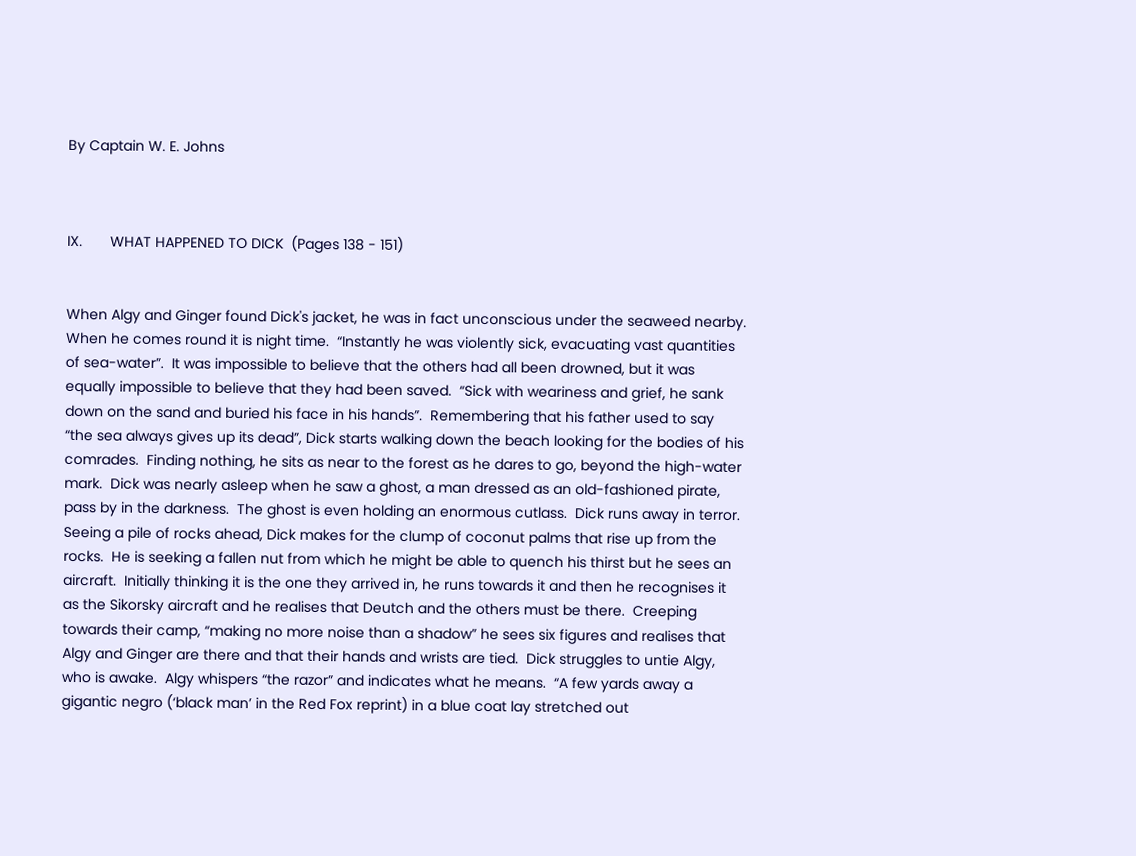By Captain W. E. Johns



IX.       WHAT HAPPENED TO DICK  (Pages 138 - 151)


When Algy and Ginger found Dick's jacket, he was in fact unconscious under the seaweed nearby. When he comes round it is night time.  “Instantly he was violently sick, evacuating vast quantities of sea-water”.  It was impossible to believe that the others had all been drowned, but it was equally impossible to believe that they had been saved.  “Sick with weariness and grief, he sank down on the sand and buried his face in his hands”.  Remembering that his father used to say “the sea always gives up its dead”, Dick starts walking down the beach looking for the bodies of his comrades.  Finding nothing, he sits as near to the forest as he dares to go, beyond the high-water mark.  Dick was nearly asleep when he saw a ghost, a man dressed as an old-fashioned pirate, pass by in the darkness.  The ghost is even holding an enormous cutlass.  Dick runs away in terror.  Seeing a pile of rocks ahead, Dick makes for the clump of coconut palms that rise up from the rocks.  He is seeking a fallen nut from which he might be able to quench his thirst but he sees an aircraft.  Initially thinking it is the one they arrived in, he runs towards it and then he recognises it as the Sikorsky aircraft and he realises that Deutch and the others must be there.  Creeping towards their camp, “making no more noise than a shadow” he sees six figures and realises that Algy and Ginger are there and that their hands and wrists are tied.  Dick struggles to untie Algy, who is awake.  Algy whispers “the razor” and indicates what he means.  “A few yards away a gigantic negro (‘black man’ in the Red Fox reprint) in a blue coat lay stretched out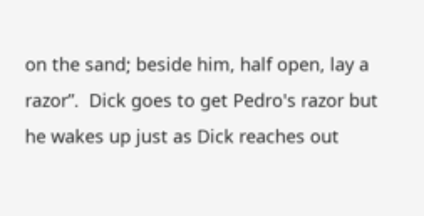on the sand; beside him, half open, lay a razor”.  Dick goes to get Pedro's razor but he wakes up just as Dick reaches out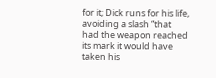for it; Dick runs for his life, avoiding a slash “that had the weapon reached its mark it would have taken his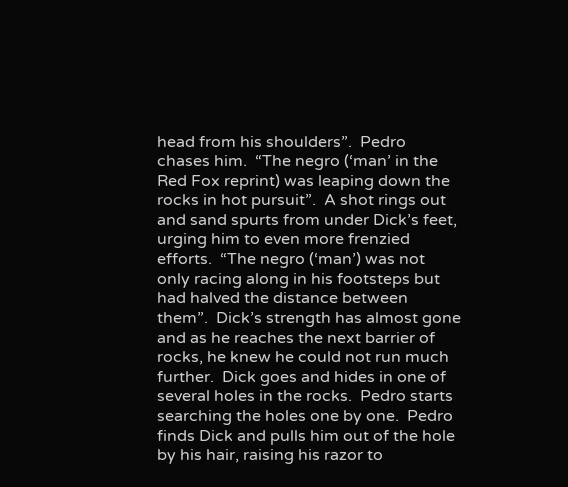head from his shoulders”.  Pedro chases him.  “The negro (‘man’ in the Red Fox reprint) was leaping down the rocks in hot pursuit”.  A shot rings out and sand spurts from under Dick’s feet, urging him to even more frenzied efforts.  “The negro (‘man’) was not only racing along in his footsteps but had halved the distance between them”.  Dick’s strength has almost gone and as he reaches the next barrier of rocks, he knew he could not run much further.  Dick goes and hides in one of several holes in the rocks.  Pedro starts searching the holes one by one.  Pedro finds Dick and pulls him out of the hole by his hair, raising his razor to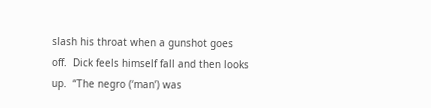slash his throat when a gunshot goes off.  Dick feels himself fall and then looks up.  “The negro (‘man’) was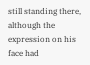still standing there, although the expression on his face had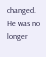changed.  He was no longer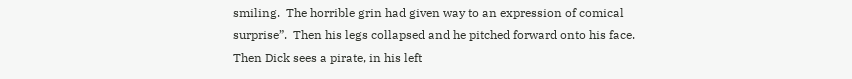smiling.  The horrible grin had given way to an expression of comical surprise”.  Then his legs collapsed and he pitched forward onto his face.  Then Dick sees a pirate, in his left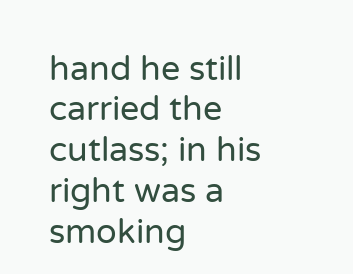hand he still carried the cutlass; in his right was a smoking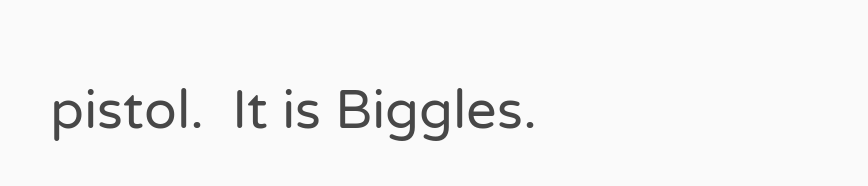pistol.  It is Biggles.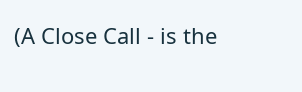(A Close Call - is the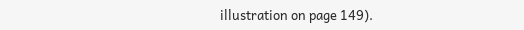illustration on page 149).